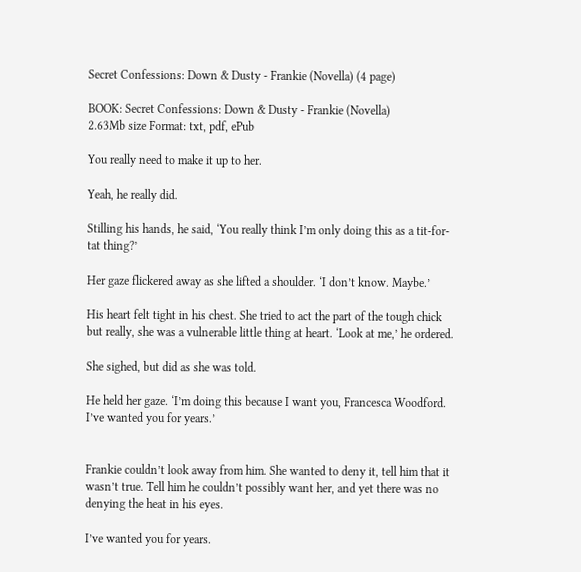Secret Confessions: Down & Dusty - Frankie (Novella) (4 page)

BOOK: Secret Confessions: Down & Dusty - Frankie (Novella)
2.63Mb size Format: txt, pdf, ePub

You really need to make it up to her.

Yeah, he really did.

Stilling his hands, he said, ‘You really think I’m only doing this as a tit-for-tat thing?’

Her gaze flickered away as she lifted a shoulder. ‘I don’t know. Maybe.’

His heart felt tight in his chest. She tried to act the part of the tough chick but really, she was a vulnerable little thing at heart. ‘Look at me,’ he ordered.

She sighed, but did as she was told.

He held her gaze. ‘I’m doing this because I want you, Francesca Woodford. I’ve wanted you for years.’


Frankie couldn’t look away from him. She wanted to deny it, tell him that it wasn’t true. Tell him he couldn’t possibly want her, and yet there was no denying the heat in his eyes.

I’ve wanted you for years.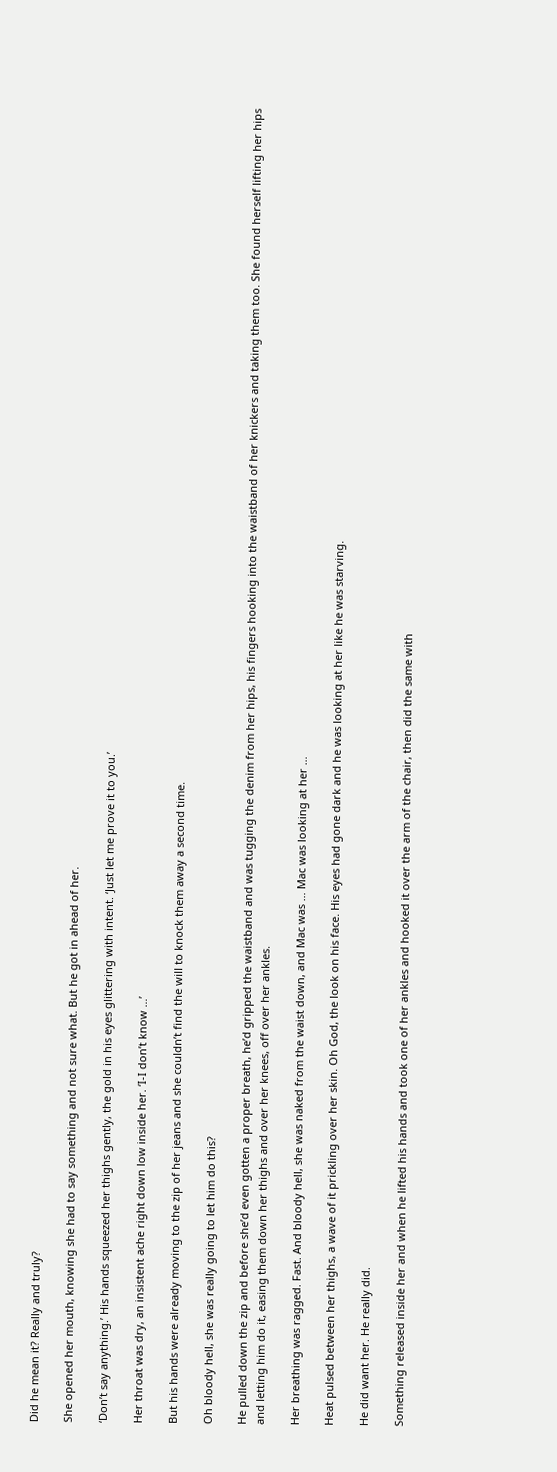Did he mean it? Really and truly?

She opened her mouth, knowing she had to say something and not sure what. But he got in ahead of her.

‘Don’t say anything.’ His hands squeezed her thighs gently, the gold in his eyes glittering with intent. ‘Just let me prove it to you.’

Her throat was dry, an insistent ache right down low inside her. ‘I-I don’t know …’

But his hands were already moving to the zip of her jeans and she couldn’t find the will to knock them away a second time.

Oh bloody hell, she was really going to let him do this?

He pulled down the zip and before she’d even gotten a proper breath, he’d gripped the waistband and was tugging the denim from her hips, his fingers hooking into the waistband of her knickers and taking them too. She found herself lifting her hips and letting him do it, easing them down her thighs and over her knees, off over her ankles.

Her breathing was ragged. Fast. And bloody hell, she was naked from the waist down, and Mac was … Mac was looking at her …

Heat pulsed between her thighs, a wave of it prickling over her skin. Oh God, the look on his face. His eyes had gone dark and he was looking at her like he was starving.

He did want her. He really did.

Something released inside her and when he lifted his hands and took one of her ankles and hooked it over the arm of the chair, then did the same with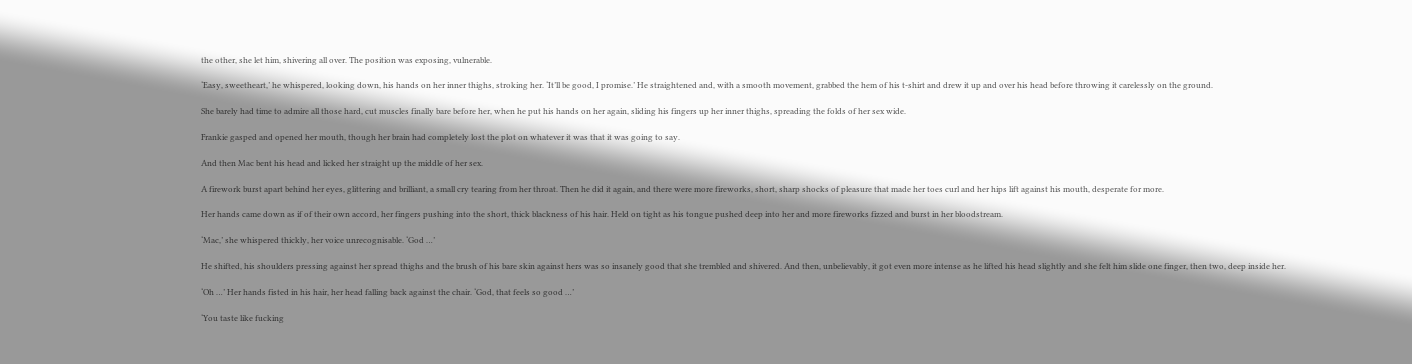the other, she let him, shivering all over. The position was exposing, vulnerable.

‘Easy, sweetheart,’ he whispered, looking down, his hands on her inner thighs, stroking her. ‘It’ll be good, I promise.’ He straightened and, with a smooth movement, grabbed the hem of his t-shirt and drew it up and over his head before throwing it carelessly on the ground.

She barely had time to admire all those hard, cut muscles finally bare before her, when he put his hands on her again, sliding his fingers up her inner thighs, spreading the folds of her sex wide.

Frankie gasped and opened her mouth, though her brain had completely lost the plot on whatever it was that it was going to say.

And then Mac bent his head and licked her straight up the middle of her sex.

A firework burst apart behind her eyes, glittering and brilliant, a small cry tearing from her throat. Then he did it again, and there were more fireworks, short, sharp shocks of pleasure that made her toes curl and her hips lift against his mouth, desperate for more.

Her hands came down as if of their own accord, her fingers pushing into the short, thick blackness of his hair. Held on tight as his tongue pushed deep into her and more fireworks fizzed and burst in her bloodstream.

‘Mac,’ she whispered thickly, her voice unrecognisable. ‘God …’

He shifted, his shoulders pressing against her spread thighs and the brush of his bare skin against hers was so insanely good that she trembled and shivered. And then, unbelievably, it got even more intense as he lifted his head slightly and she felt him slide one finger, then two, deep inside her.

‘Oh …’ Her hands fisted in his hair, her head falling back against the chair. ‘God, that feels so good …’

‘You taste like fucking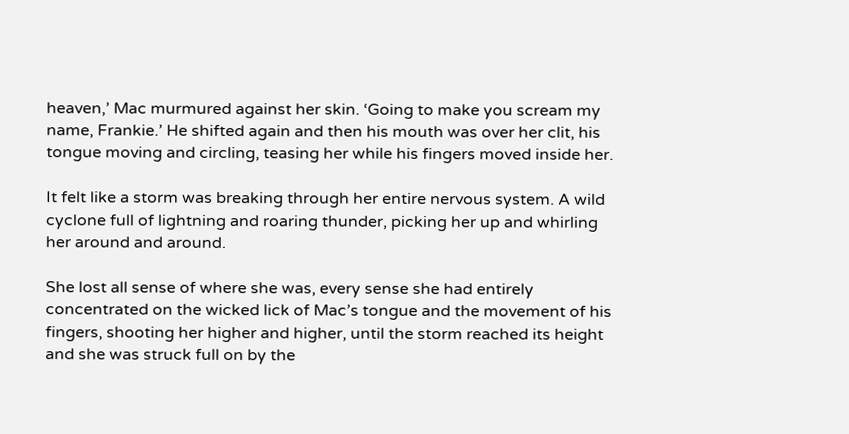heaven,’ Mac murmured against her skin. ‘Going to make you scream my name, Frankie.’ He shifted again and then his mouth was over her clit, his tongue moving and circling, teasing her while his fingers moved inside her.

It felt like a storm was breaking through her entire nervous system. A wild cyclone full of lightning and roaring thunder, picking her up and whirling her around and around.

She lost all sense of where she was, every sense she had entirely concentrated on the wicked lick of Mac’s tongue and the movement of his fingers, shooting her higher and higher, until the storm reached its height and she was struck full on by the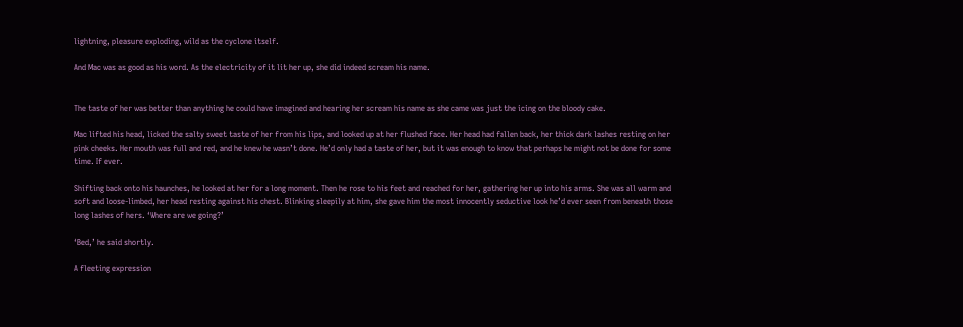lightning, pleasure exploding, wild as the cyclone itself.

And Mac was as good as his word. As the electricity of it lit her up, she did indeed scream his name.


The taste of her was better than anything he could have imagined and hearing her scream his name as she came was just the icing on the bloody cake.

Mac lifted his head, licked the salty sweet taste of her from his lips, and looked up at her flushed face. Her head had fallen back, her thick dark lashes resting on her pink cheeks. Her mouth was full and red, and he knew he wasn’t done. He’d only had a taste of her, but it was enough to know that perhaps he might not be done for some time. If ever.

Shifting back onto his haunches, he looked at her for a long moment. Then he rose to his feet and reached for her, gathering her up into his arms. She was all warm and soft and loose-limbed, her head resting against his chest. Blinking sleepily at him, she gave him the most innocently seductive look he’d ever seen from beneath those long lashes of hers. ‘Where are we going?’

‘Bed,’ he said shortly.

A fleeting expression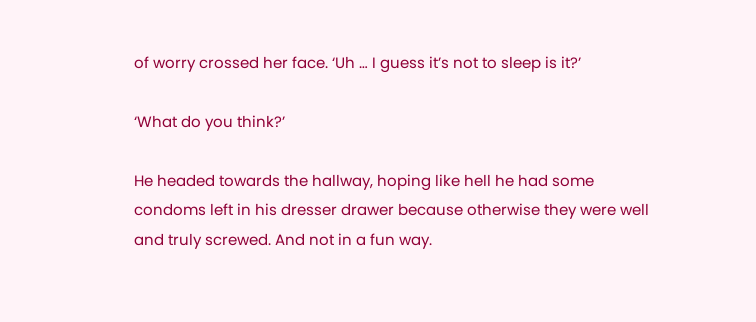of worry crossed her face. ‘Uh … I guess it’s not to sleep is it?’

‘What do you think?’

He headed towards the hallway, hoping like hell he had some condoms left in his dresser drawer because otherwise they were well and truly screwed. And not in a fun way.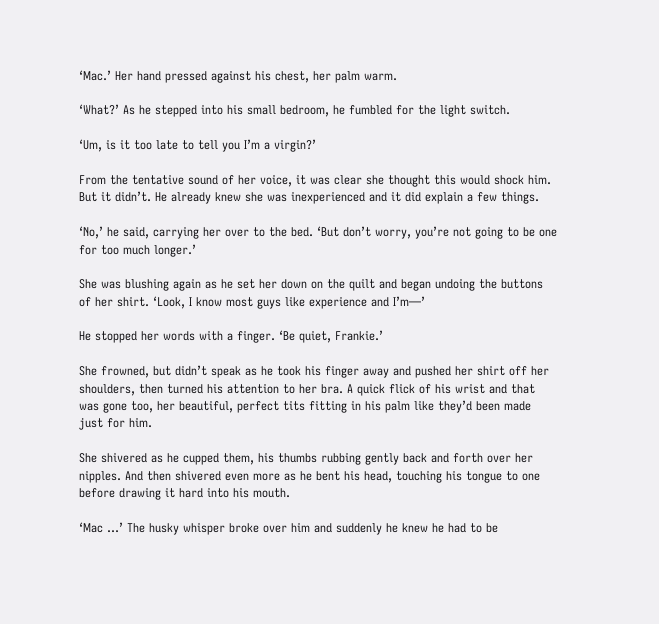‘Mac.’ Her hand pressed against his chest, her palm warm.

‘What?’ As he stepped into his small bedroom, he fumbled for the light switch.

‘Um, is it too late to tell you I’m a virgin?’

From the tentative sound of her voice, it was clear she thought this would shock him. But it didn’t. He already knew she was inexperienced and it did explain a few things.

‘No,’ he said, carrying her over to the bed. ‘But don’t worry, you’re not going to be one for too much longer.’

She was blushing again as he set her down on the quilt and began undoing the buttons of her shirt. ‘Look, I know most guys like experience and I’m—’

He stopped her words with a finger. ‘Be quiet, Frankie.’

She frowned, but didn’t speak as he took his finger away and pushed her shirt off her shoulders, then turned his attention to her bra. A quick flick of his wrist and that was gone too, her beautiful, perfect tits fitting in his palm like they’d been made just for him.

She shivered as he cupped them, his thumbs rubbing gently back and forth over her nipples. And then shivered even more as he bent his head, touching his tongue to one before drawing it hard into his mouth.

‘Mac …’ The husky whisper broke over him and suddenly he knew he had to be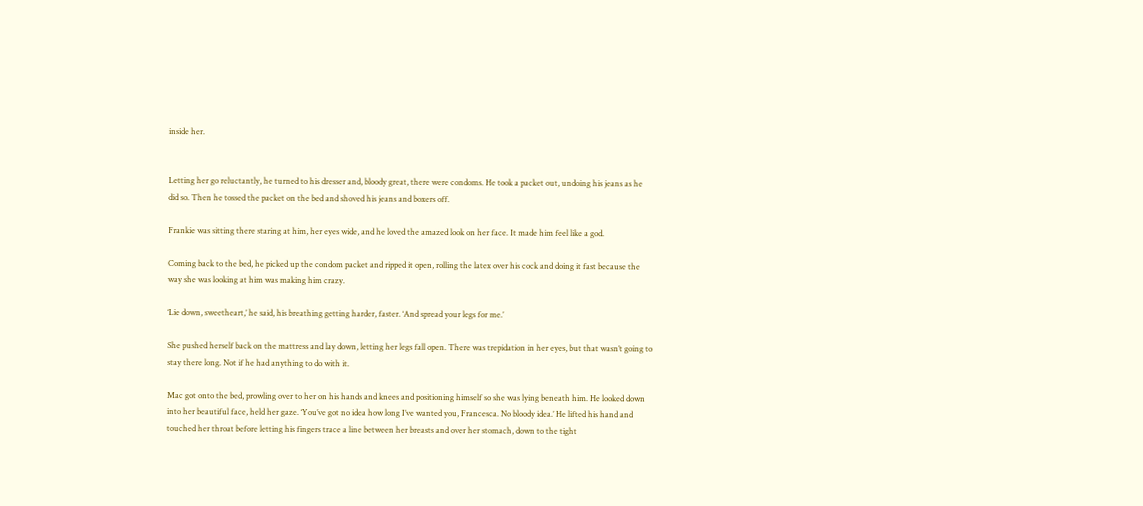inside her.


Letting her go reluctantly, he turned to his dresser and, bloody great, there were condoms. He took a packet out, undoing his jeans as he did so. Then he tossed the packet on the bed and shoved his jeans and boxers off.

Frankie was sitting there staring at him, her eyes wide, and he loved the amazed look on her face. It made him feel like a god.

Coming back to the bed, he picked up the condom packet and ripped it open, rolling the latex over his cock and doing it fast because the way she was looking at him was making him crazy.

‘Lie down, sweetheart,’ he said, his breathing getting harder, faster. ‘And spread your legs for me.’

She pushed herself back on the mattress and lay down, letting her legs fall open. There was trepidation in her eyes, but that wasn’t going to stay there long. Not if he had anything to do with it.

Mac got onto the bed, prowling over to her on his hands and knees and positioning himself so she was lying beneath him. He looked down into her beautiful face, held her gaze. ‘You’ve got no idea how long I’ve wanted you, Francesca. No bloody idea.’ He lifted his hand and touched her throat before letting his fingers trace a line between her breasts and over her stomach, down to the tight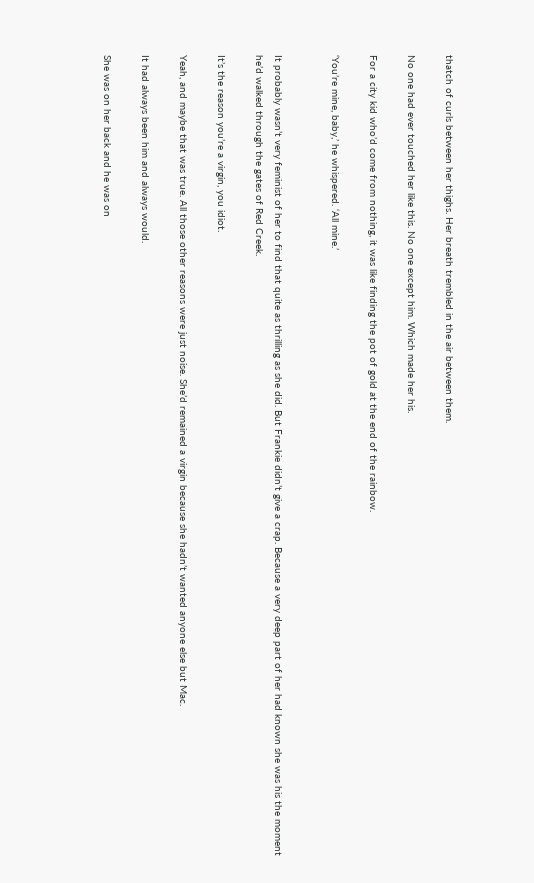thatch of curls between her thighs. Her breath trembled in the air between them.

No one had ever touched her like this. No one except him. Which made her his.

For a city kid who’d come from nothing, it was like finding the pot of gold at the end of the rainbow.

‘You’re mine, baby,’ he whispered. ‘All mine.’


It probably wasn’t very feminist of her to find that quite as thrilling as she did. But Frankie didn’t give a crap. Because a very deep part of her had known she was his the moment he’d walked through the gates of Red Creek.

It’s the reason you’re a virgin, you idiot.

Yeah, and maybe that was true. All those other reasons were just noise. She’d remained a virgin because she hadn’t wanted anyone else but Mac.

It had always been him and always would.

She was on her back and he was on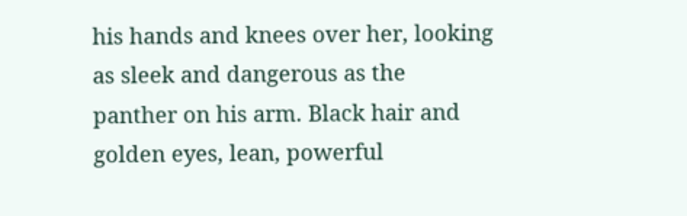his hands and knees over her, looking as sleek and dangerous as the panther on his arm. Black hair and golden eyes, lean, powerful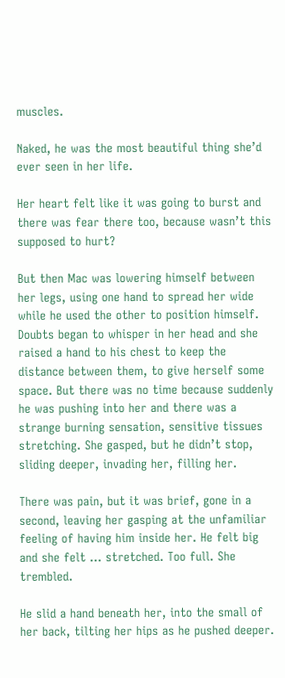muscles.

Naked, he was the most beautiful thing she’d ever seen in her life.

Her heart felt like it was going to burst and there was fear there too, because wasn’t this supposed to hurt?

But then Mac was lowering himself between her legs, using one hand to spread her wide while he used the other to position himself. Doubts began to whisper in her head and she raised a hand to his chest to keep the distance between them, to give herself some space. But there was no time because suddenly he was pushing into her and there was a strange burning sensation, sensitive tissues stretching. She gasped, but he didn’t stop, sliding deeper, invading her, filling her.

There was pain, but it was brief, gone in a second, leaving her gasping at the unfamiliar feeling of having him inside her. He felt big and she felt … stretched. Too full. She trembled.

He slid a hand beneath her, into the small of her back, tilting her hips as he pushed deeper.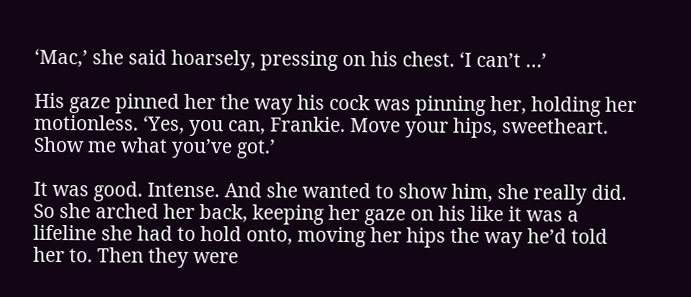‘Mac,’ she said hoarsely, pressing on his chest. ‘I can’t …’

His gaze pinned her the way his cock was pinning her, holding her motionless. ‘Yes, you can, Frankie. Move your hips, sweetheart. Show me what you’ve got.’

It was good. Intense. And she wanted to show him, she really did. So she arched her back, keeping her gaze on his like it was a lifeline she had to hold onto, moving her hips the way he’d told her to. Then they were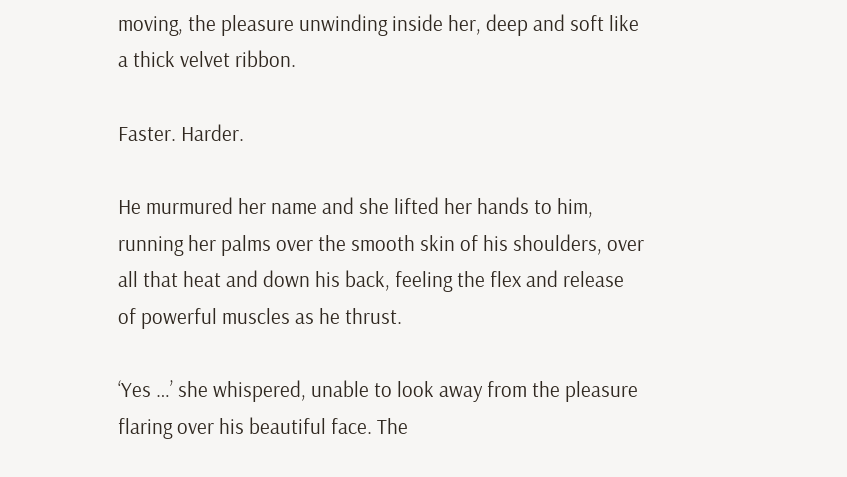moving, the pleasure unwinding inside her, deep and soft like a thick velvet ribbon.

Faster. Harder.

He murmured her name and she lifted her hands to him, running her palms over the smooth skin of his shoulders, over all that heat and down his back, feeling the flex and release of powerful muscles as he thrust.

‘Yes …’ she whispered, unable to look away from the pleasure flaring over his beautiful face. The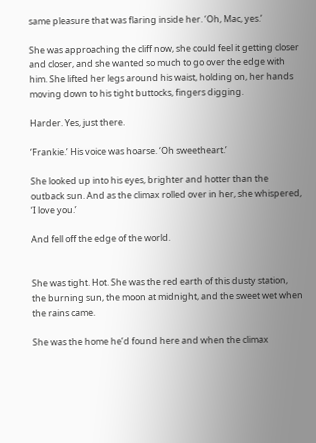same pleasure that was flaring inside her. ‘Oh, Mac, yes.’

She was approaching the cliff now, she could feel it getting closer and closer, and she wanted so much to go over the edge with him. She lifted her legs around his waist, holding on, her hands moving down to his tight buttocks, fingers digging.

Harder. Yes, just there.

‘Frankie.’ His voice was hoarse. ‘Oh sweetheart.’

She looked up into his eyes, brighter and hotter than the outback sun. And as the climax rolled over in her, she whispered, ‘I love you.’

And fell off the edge of the world.


She was tight. Hot. She was the red earth of this dusty station, the burning sun, the moon at midnight, and the sweet wet when the rains came.

She was the home he’d found here and when the climax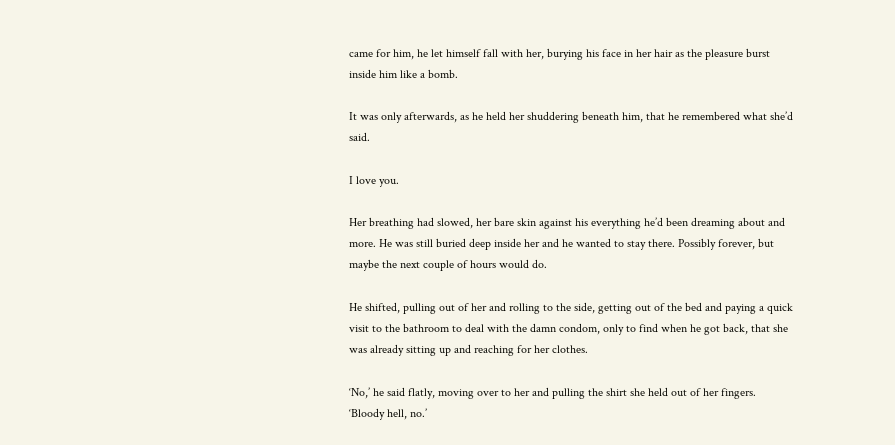came for him, he let himself fall with her, burying his face in her hair as the pleasure burst inside him like a bomb.

It was only afterwards, as he held her shuddering beneath him, that he remembered what she’d said.

I love you.

Her breathing had slowed, her bare skin against his everything he’d been dreaming about and more. He was still buried deep inside her and he wanted to stay there. Possibly forever, but maybe the next couple of hours would do.

He shifted, pulling out of her and rolling to the side, getting out of the bed and paying a quick visit to the bathroom to deal with the damn condom, only to find when he got back, that she was already sitting up and reaching for her clothes.

‘No,’ he said flatly, moving over to her and pulling the shirt she held out of her fingers. ‘Bloody hell, no.’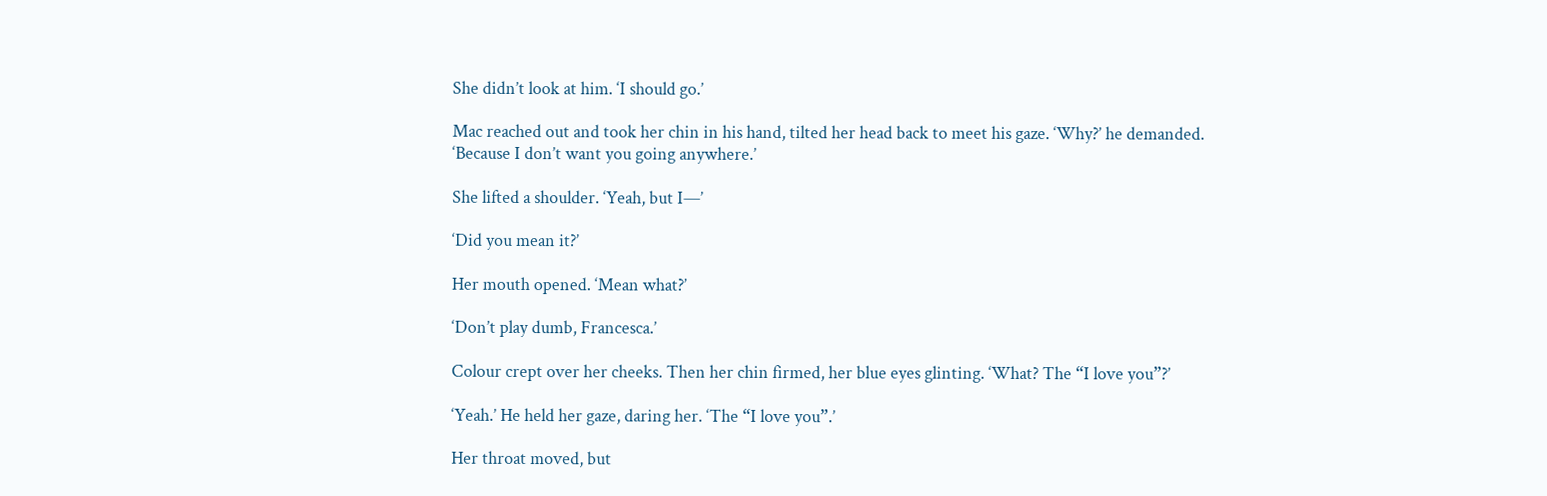She didn’t look at him. ‘I should go.’

Mac reached out and took her chin in his hand, tilted her head back to meet his gaze. ‘Why?’ he demanded. ‘Because I don’t want you going anywhere.’

She lifted a shoulder. ‘Yeah, but I—’

‘Did you mean it?’

Her mouth opened. ‘Mean what?’

‘Don’t play dumb, Francesca.’

Colour crept over her cheeks. Then her chin firmed, her blue eyes glinting. ‘What? The “I love you”?’

‘Yeah.’ He held her gaze, daring her. ‘The “I love you”.’

Her throat moved, but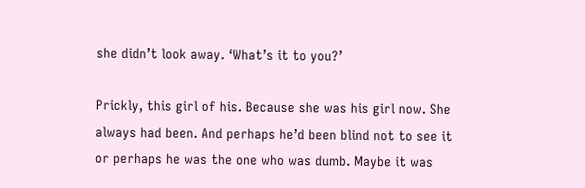she didn’t look away. ‘What’s it to you?’

Prickly, this girl of his. Because she was his girl now. She always had been. And perhaps he’d been blind not to see it or perhaps he was the one who was dumb. Maybe it was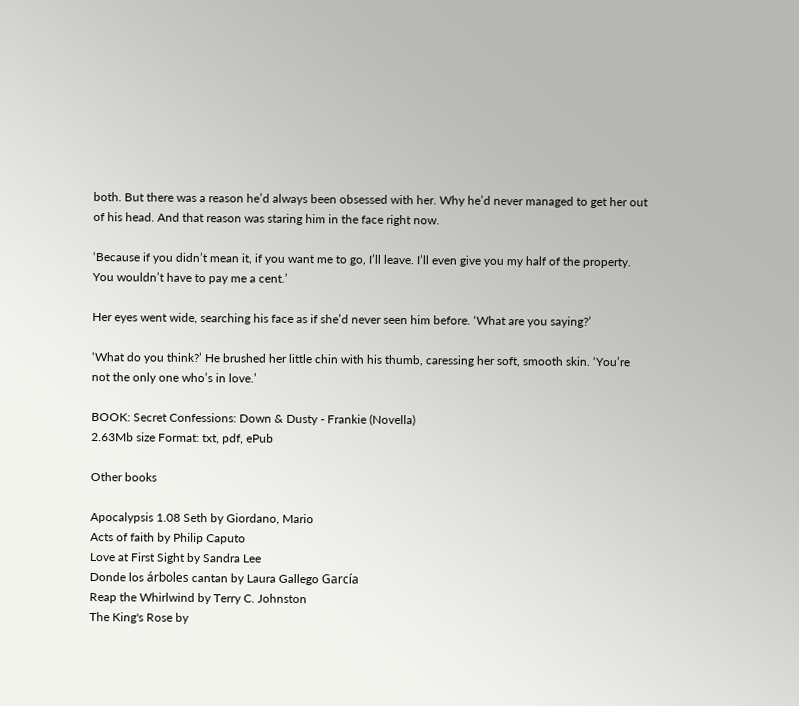both. But there was a reason he’d always been obsessed with her. Why he’d never managed to get her out of his head. And that reason was staring him in the face right now.

‘Because if you didn’t mean it, if you want me to go, I’ll leave. I’ll even give you my half of the property. You wouldn’t have to pay me a cent.’

Her eyes went wide, searching his face as if she’d never seen him before. ‘What are you saying?’

‘What do you think?’ He brushed her little chin with his thumb, caressing her soft, smooth skin. ‘You’re not the only one who’s in love.’

BOOK: Secret Confessions: Down & Dusty - Frankie (Novella)
2.63Mb size Format: txt, pdf, ePub

Other books

Apocalypsis 1.08 Seth by Giordano, Mario
Acts of faith by Philip Caputo
Love at First Sight by Sandra Lee
Donde los árboles cantan by Laura Gallego García
Reap the Whirlwind by Terry C. Johnston
The King's Rose by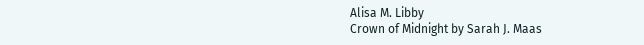Alisa M. Libby
Crown of Midnight by Sarah J. Maas